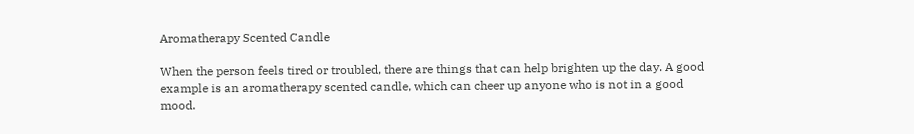Aromatherapy Scented Candle

When the person feels tired or troubled, there are things that can help brighten up the day. A good example is an aromatherapy scented candle, which can cheer up anyone who is not in a good mood.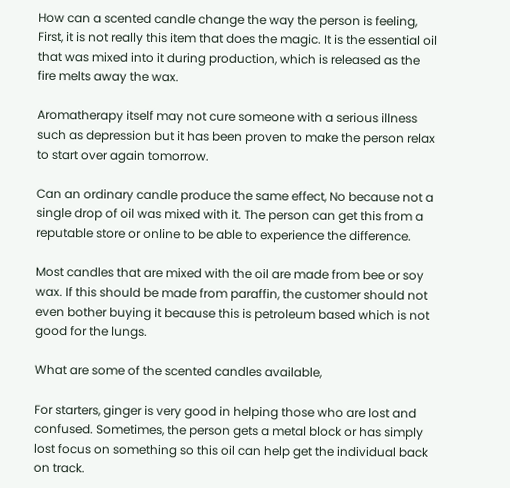How can a scented candle change the way the person is feeling, First, it is not really this item that does the magic. It is the essential oil that was mixed into it during production, which is released as the fire melts away the wax.

Aromatherapy itself may not cure someone with a serious illness such as depression but it has been proven to make the person relax to start over again tomorrow.

Can an ordinary candle produce the same effect, No because not a single drop of oil was mixed with it. The person can get this from a reputable store or online to be able to experience the difference.

Most candles that are mixed with the oil are made from bee or soy wax. If this should be made from paraffin, the customer should not even bother buying it because this is petroleum based which is not good for the lungs.

What are some of the scented candles available,

For starters, ginger is very good in helping those who are lost and confused. Sometimes, the person gets a metal block or has simply lost focus on something so this oil can help get the individual back on track.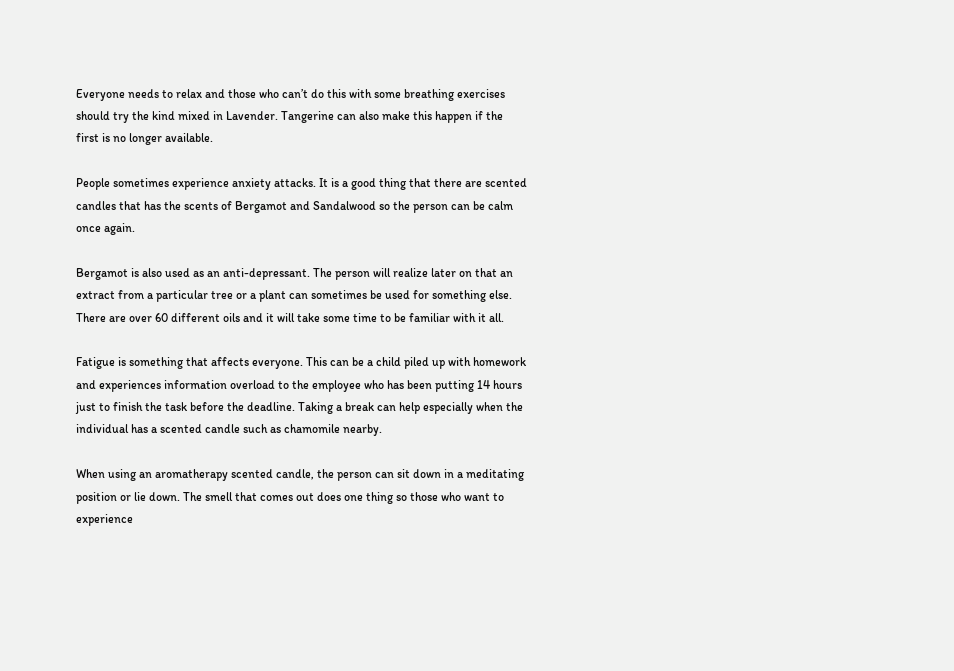Everyone needs to relax and those who can’t do this with some breathing exercises should try the kind mixed in Lavender. Tangerine can also make this happen if the first is no longer available.

People sometimes experience anxiety attacks. It is a good thing that there are scented candles that has the scents of Bergamot and Sandalwood so the person can be calm once again.

Bergamot is also used as an anti-depressant. The person will realize later on that an extract from a particular tree or a plant can sometimes be used for something else. There are over 60 different oils and it will take some time to be familiar with it all.

Fatigue is something that affects everyone. This can be a child piled up with homework and experiences information overload to the employee who has been putting 14 hours just to finish the task before the deadline. Taking a break can help especially when the individual has a scented candle such as chamomile nearby.

When using an aromatherapy scented candle, the person can sit down in a meditating position or lie down. The smell that comes out does one thing so those who want to experience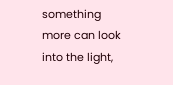something more can look into the light,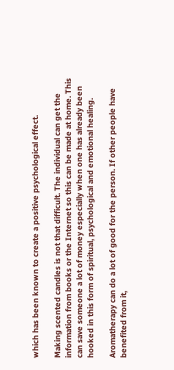which has been known to create a positive psychological effect.

Making scented candles is not that difficult. The individual can get the information from books or the Internet so this can be made at home. This can save someone a lot of money especially when one has already been hooked in this form of spiritual, psychological and emotional healing.

Aromatherapy can do a lot of good for the person. If other people have benefited from it,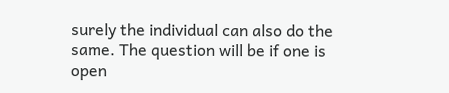surely the individual can also do the same. The question will be if one is open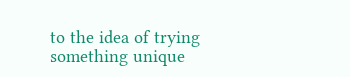to the idea of trying something unique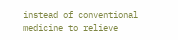instead of conventional medicine to relieve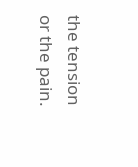the tension or the pain.